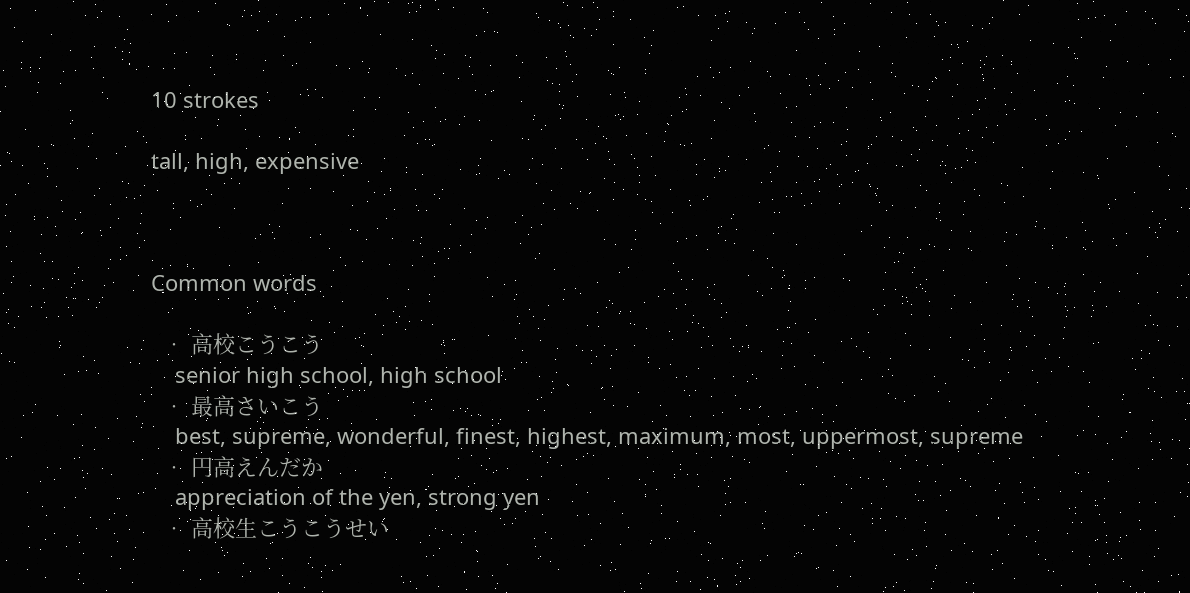10 strokes

tall, high, expensive



Common words

  • 高校こうこう
    senior high school, high school
  • 最高さいこう
    best, supreme, wonderful, finest, highest, maximum, most, uppermost, supreme
  • 円高えんだか
    appreciation of the yen, strong yen
  • 高校生こうこうせい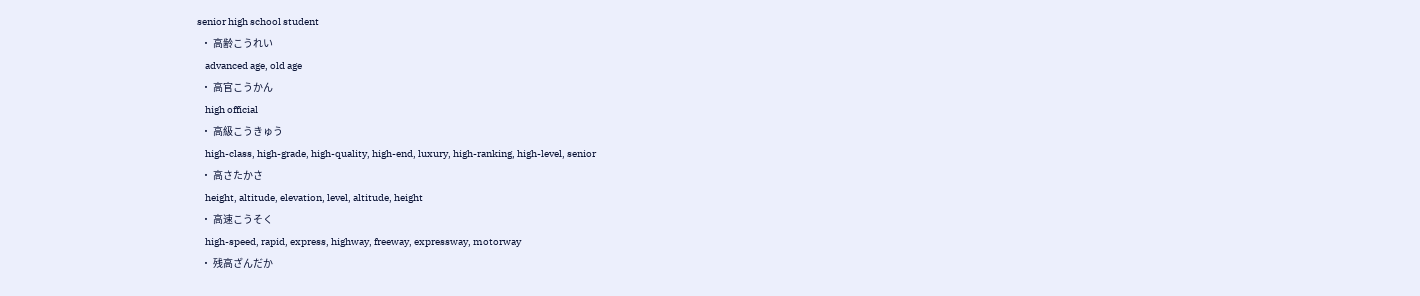senior high school student
  • 高齢こうれい
    advanced age, old age
  • 高官こうかん
    high official
  • 高級こうきゅう
    high-class, high-grade, high-quality, high-end, luxury, high-ranking, high-level, senior
  • 高さたかさ
    height, altitude, elevation, level, altitude, height
  • 高速こうそく
    high-speed, rapid, express, highway, freeway, expressway, motorway
  • 残高ざんだか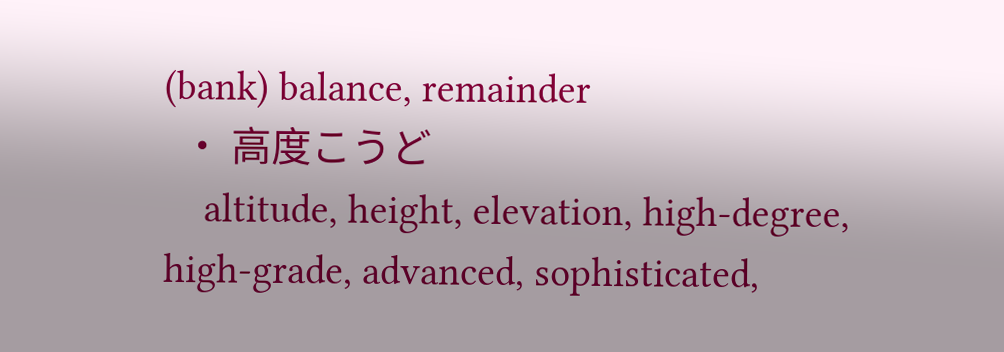(bank) balance, remainder
  • 高度こうど
    altitude, height, elevation, high-degree, high-grade, advanced, sophisticated,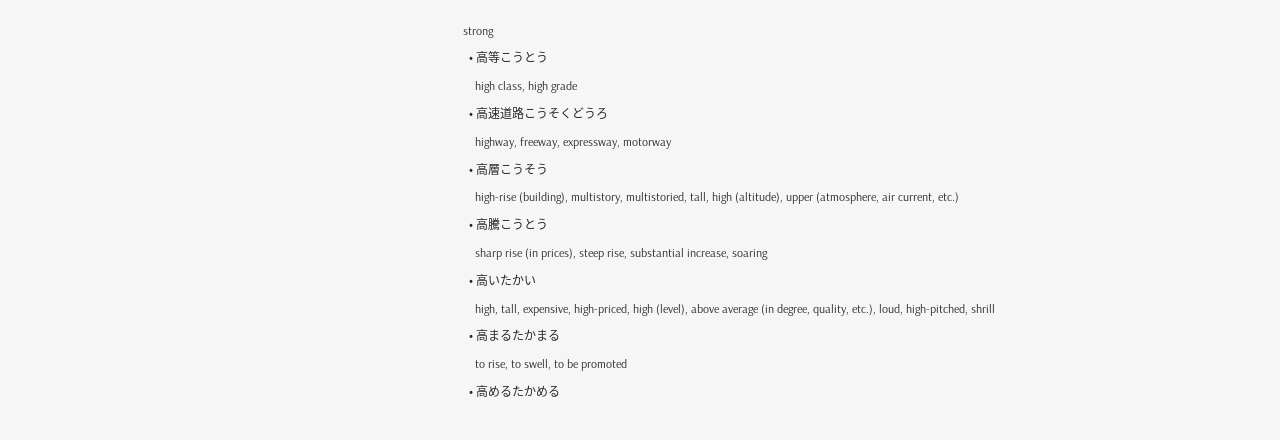strong
  • 高等こうとう
    high class, high grade
  • 高速道路こうそくどうろ
    highway, freeway, expressway, motorway
  • 高層こうそう
    high-rise (building), multistory, multistoried, tall, high (altitude), upper (atmosphere, air current, etc.)
  • 高騰こうとう
    sharp rise (in prices), steep rise, substantial increase, soaring
  • 高いたかい
    high, tall, expensive, high-priced, high (level), above average (in degree, quality, etc.), loud, high-pitched, shrill
  • 高まるたかまる
    to rise, to swell, to be promoted
  • 高めるたかめる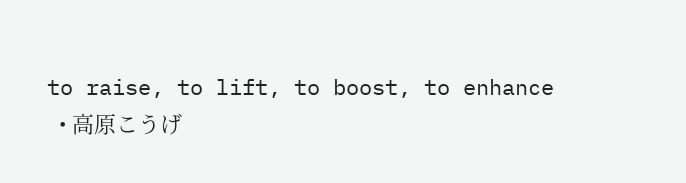to raise, to lift, to boost, to enhance
  • 高原こうげ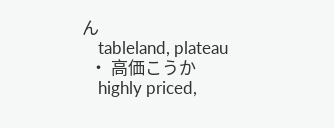ん
    tableland, plateau
  • 高価こうか
    highly priced,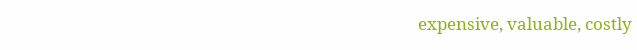expensive, valuable, costly